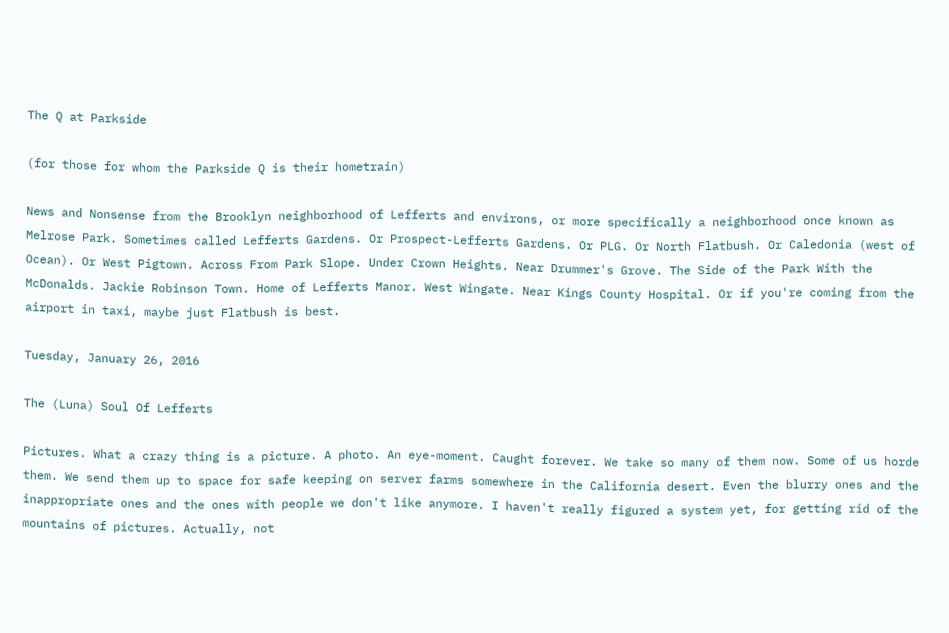The Q at Parkside

(for those for whom the Parkside Q is their hometrain)

News and Nonsense from the Brooklyn neighborhood of Lefferts and environs, or more specifically a neighborhood once known as Melrose Park. Sometimes called Lefferts Gardens. Or Prospect-Lefferts Gardens. Or PLG. Or North Flatbush. Or Caledonia (west of Ocean). Or West Pigtown. Across From Park Slope. Under Crown Heights. Near Drummer's Grove. The Side of the Park With the McDonalds. Jackie Robinson Town. Home of Lefferts Manor. West Wingate. Near Kings County Hospital. Or if you're coming from the airport in taxi, maybe just Flatbush is best.

Tuesday, January 26, 2016

The (Luna) Soul Of Lefferts

Pictures. What a crazy thing is a picture. A photo. An eye-moment. Caught forever. We take so many of them now. Some of us horde them. We send them up to space for safe keeping on server farms somewhere in the California desert. Even the blurry ones and the inappropriate ones and the ones with people we don't like anymore. I haven't really figured a system yet, for getting rid of the mountains of pictures. Actually, not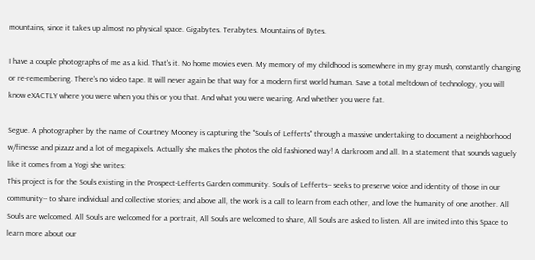mountains, since it takes up almost no physical space. Gigabytes. Terabytes. Mountains of Bytes.

I have a couple photographs of me as a kid. That's it. No home movies even. My memory of my childhood is somewhere in my gray mush, constantly changing or re-remembering. There's no video tape. It will never again be that way for a modern first world human. Save a total meltdown of technology, you will know eXACTLY where you were when you this or you that. And what you were wearing. And whether you were fat.

Segue. A photographer by the name of Courtney Mooney is capturing the "Souls of Lefferts" through a massive undertaking to document a neighborhood w/finesse and pizazz and a lot of megapixels. Actually she makes the photos the old fashioned way! A darkroom and all. In a statement that sounds vaguely like it comes from a Yogi she writes:
This project is for the Souls existing in the Prospect-Lefferts Garden community. Souls of Lefferts-- seeks to preserve voice and identity of those in our community-- to share individual and collective stories; and above all, the work is a call to learn from each other, and love the humanity of one another. All Souls are welcomed. All Souls are welcomed for a portrait, All Souls are welcomed to share, All Souls are asked to listen. All are invited into this Space to learn more about our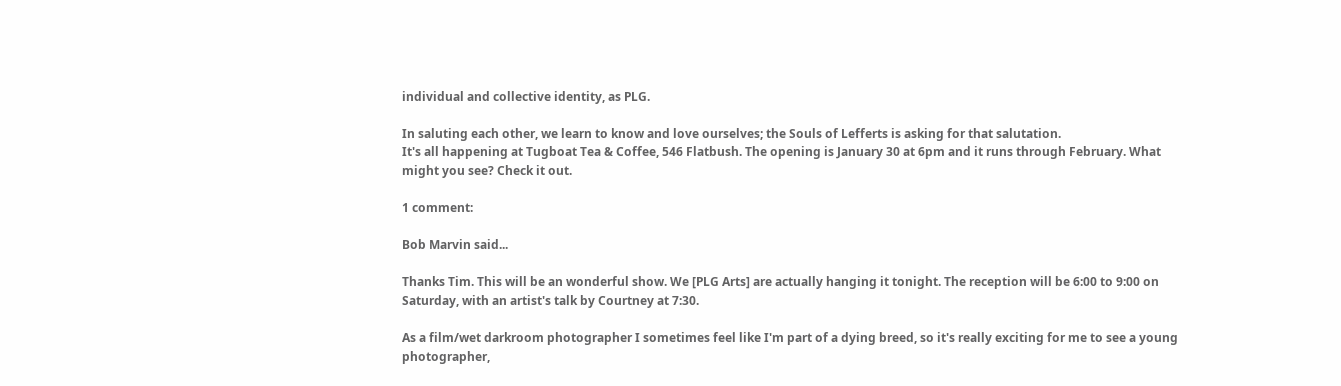individual and collective identity, as PLG.

In saluting each other, we learn to know and love ourselves; the Souls of Lefferts is asking for that salutation.
It's all happening at Tugboat Tea & Coffee, 546 Flatbush. The opening is January 30 at 6pm and it runs through February. What might you see? Check it out.

1 comment:

Bob Marvin said...

Thanks Tim. This will be an wonderful show. We [PLG Arts] are actually hanging it tonight. The reception will be 6:00 to 9:00 on Saturday, with an artist's talk by Courtney at 7:30.

As a film/wet darkroom photographer I sometimes feel like I'm part of a dying breed, so it's really exciting for me to see a young photographer,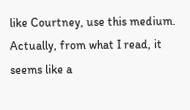like Courtney, use this medium. Actually, from what I read, it seems like a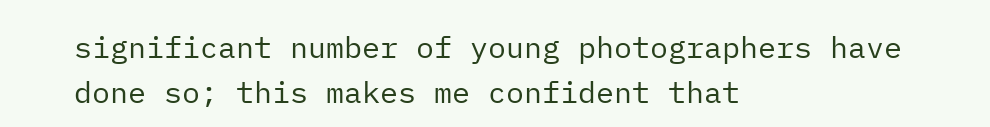significant number of young photographers have done so; this makes me confident that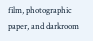film, photographic paper, and darkroom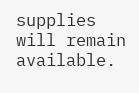supplies will remain available.